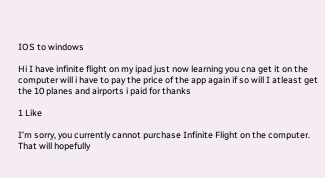IOS to windows

Hi I have infinite flight on my ipad just now learning you cna get it on the computer will i have to pay the price of the app again if so will I atleast get the 10 planes and airports i paid for thanks

1 Like

I’m sorry, you currently cannot purchase Infinite Flight on the computer. That will hopefully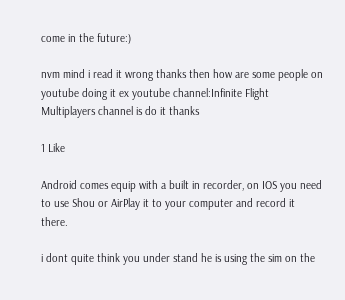come in the future:)

nvm mind i read it wrong thanks then how are some people on youtube doing it ex youtube channel:Infinite Flight Multiplayers channel is do it thanks

1 Like

Android comes equip with a built in recorder, on IOS you need to use Shou or AirPlay it to your computer and record it there.

i dont quite think you under stand he is using the sim on the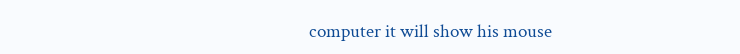computer it will show his mouse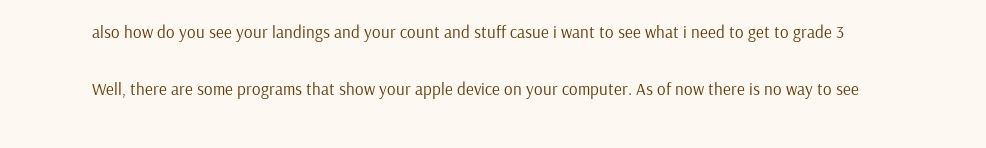also how do you see your landings and your count and stuff casue i want to see what i need to get to grade 3

Well, there are some programs that show your apple device on your computer. As of now there is no way to see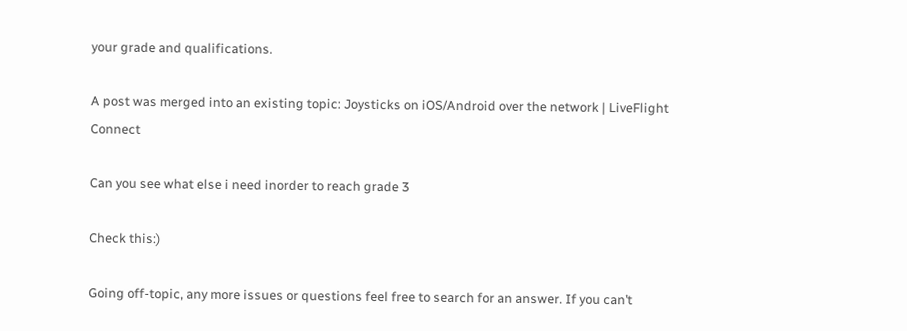your grade and qualifications.

A post was merged into an existing topic: Joysticks on iOS/Android over the network | LiveFlight Connect

Can you see what else i need inorder to reach grade 3

Check this:)

Going off-topic, any more issues or questions feel free to search for an answer. If you can’t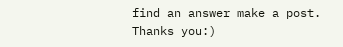find an answer make a post.
Thanks you:)